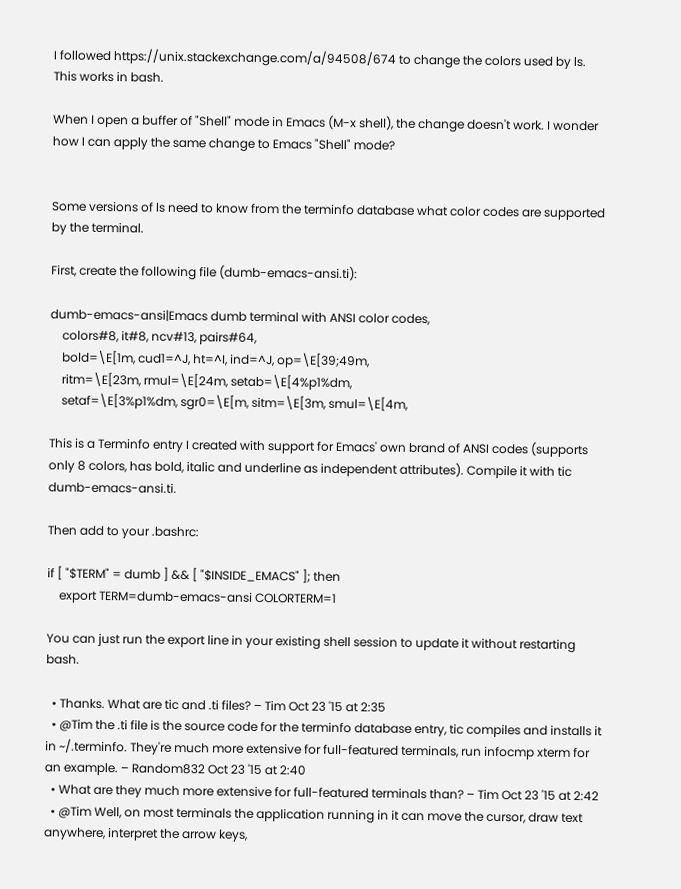I followed https://unix.stackexchange.com/a/94508/674 to change the colors used by ls. This works in bash.

When I open a buffer of "Shell" mode in Emacs (M-x shell), the change doesn't work. I wonder how I can apply the same change to Emacs "Shell" mode?


Some versions of ls need to know from the terminfo database what color codes are supported by the terminal.

First, create the following file (dumb-emacs-ansi.ti):

dumb-emacs-ansi|Emacs dumb terminal with ANSI color codes,
    colors#8, it#8, ncv#13, pairs#64,
    bold=\E[1m, cud1=^J, ht=^I, ind=^J, op=\E[39;49m,
    ritm=\E[23m, rmul=\E[24m, setab=\E[4%p1%dm,
    setaf=\E[3%p1%dm, sgr0=\E[m, sitm=\E[3m, smul=\E[4m,

This is a Terminfo entry I created with support for Emacs' own brand of ANSI codes (supports only 8 colors, has bold, italic and underline as independent attributes). Compile it with tic dumb-emacs-ansi.ti.

Then add to your .bashrc:

if [ "$TERM" = dumb ] && [ "$INSIDE_EMACS" ]; then
    export TERM=dumb-emacs-ansi COLORTERM=1

You can just run the export line in your existing shell session to update it without restarting bash.

  • Thanks. What are tic and .ti files? – Tim Oct 23 '15 at 2:35
  • @Tim the .ti file is the source code for the terminfo database entry, tic compiles and installs it in ~/.terminfo. They're much more extensive for full-featured terminals, run infocmp xterm for an example. – Random832 Oct 23 '15 at 2:40
  • What are they much more extensive for full-featured terminals than? – Tim Oct 23 '15 at 2:42
  • @Tim Well, on most terminals the application running in it can move the cursor, draw text anywhere, interpret the arrow keys,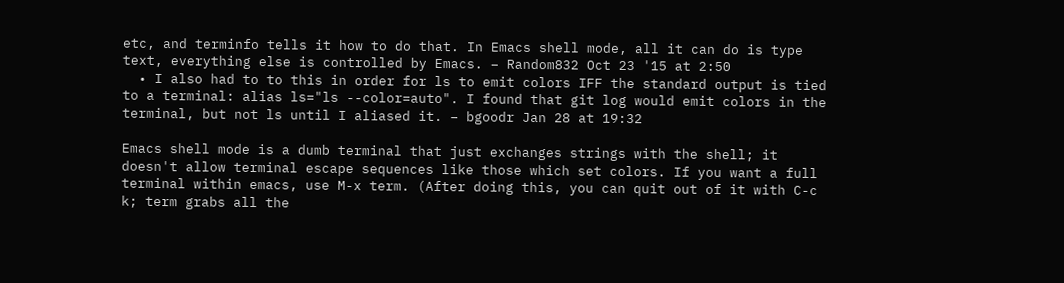etc, and terminfo tells it how to do that. In Emacs shell mode, all it can do is type text, everything else is controlled by Emacs. – Random832 Oct 23 '15 at 2:50
  • I also had to to this in order for ls to emit colors IFF the standard output is tied to a terminal: alias ls="ls --color=auto". I found that git log would emit colors in the terminal, but not ls until I aliased it. – bgoodr Jan 28 at 19:32

Emacs shell mode is a dumb terminal that just exchanges strings with the shell; it doesn't allow terminal escape sequences like those which set colors. If you want a full terminal within emacs, use M-x term. (After doing this, you can quit out of it with C-c k; term grabs all the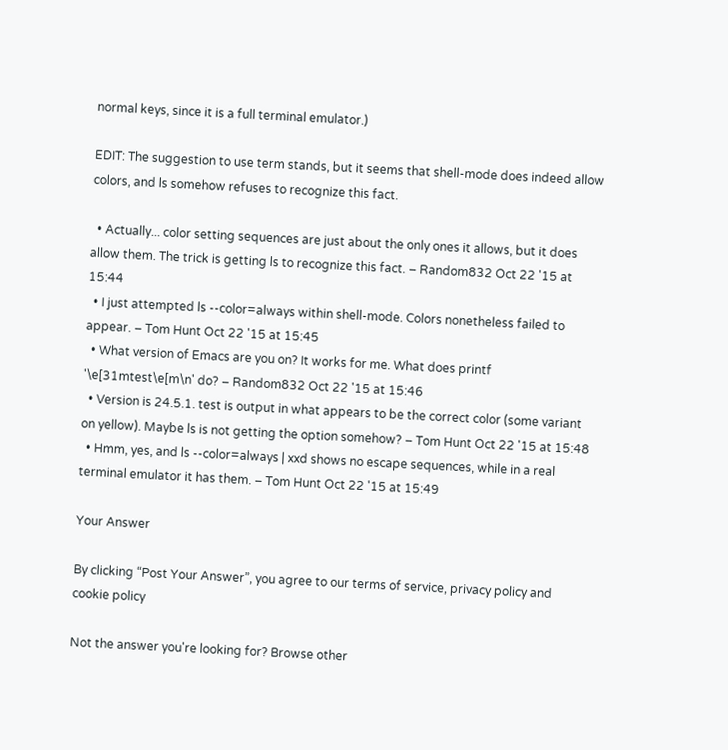normal keys, since it is a full terminal emulator.)

EDIT: The suggestion to use term stands, but it seems that shell-mode does indeed allow colors, and ls somehow refuses to recognize this fact.

  • Actually... color setting sequences are just about the only ones it allows, but it does allow them. The trick is getting ls to recognize this fact. – Random832 Oct 22 '15 at 15:44
  • I just attempted ls --color=always within shell-mode. Colors nonetheless failed to appear. – Tom Hunt Oct 22 '15 at 15:45
  • What version of Emacs are you on? It works for me. What does printf '\e[31mtest\e[m\n' do? – Random832 Oct 22 '15 at 15:46
  • Version is 24.5.1. test is output in what appears to be the correct color (some variant on yellow). Maybe ls is not getting the option somehow? – Tom Hunt Oct 22 '15 at 15:48
  • Hmm, yes, and ls --color=always | xxd shows no escape sequences, while in a real terminal emulator it has them. – Tom Hunt Oct 22 '15 at 15:49

Your Answer

By clicking “Post Your Answer”, you agree to our terms of service, privacy policy and cookie policy

Not the answer you're looking for? Browse other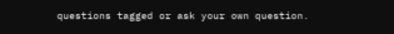questions tagged or ask your own question.